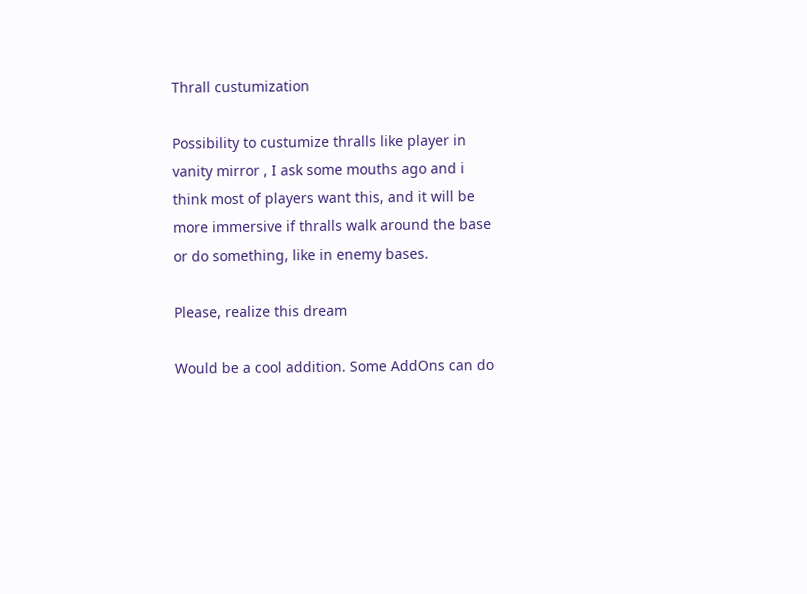Thrall custumization

Possibility to custumize thralls like player in vanity mirror , I ask some mouths ago and i think most of players want this, and it will be more immersive if thralls walk around the base or do something, like in enemy bases.

Please, realize this dream

Would be a cool addition. Some AddOns can do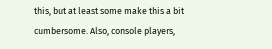this, but at least some make this a bit cumbersome. Also, console players,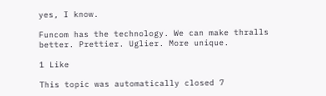yes, I know.

Funcom has the technology. We can make thralls better. Prettier. Uglier. More unique.

1 Like

This topic was automatically closed 7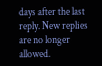days after the last reply. New replies are no longer allowed.